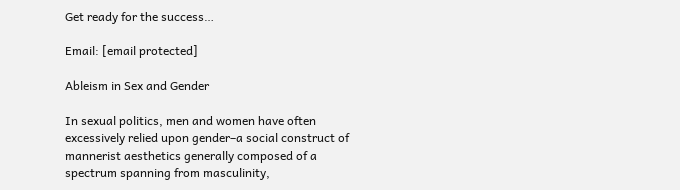Get ready for the success…

Email: [email protected]

Ableism in Sex and Gender

In sexual politics, men and women have often excessively relied upon gender–a social construct of mannerist aesthetics generally composed of a spectrum spanning from masculinity,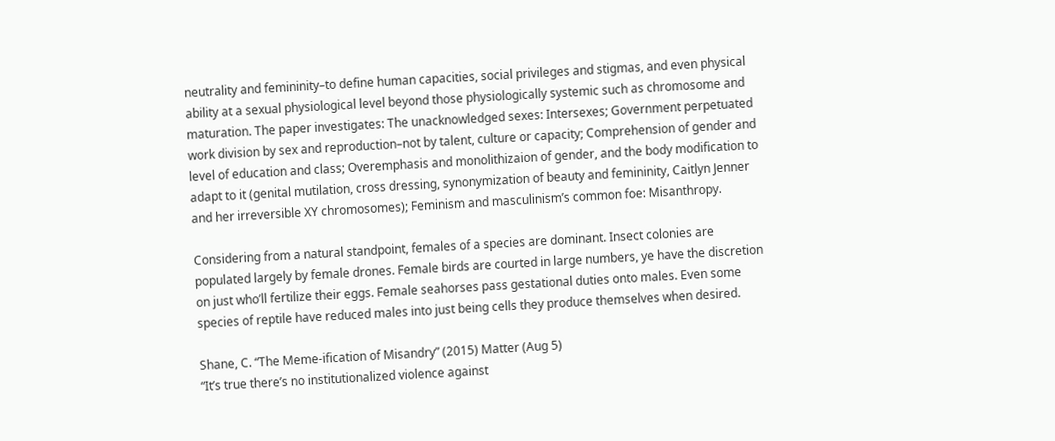neutrality and femininity–to define human capacities, social privileges and stigmas, and even physical ability at a sexual physiological level beyond those physiologically systemic such as chromosome and maturation. The paper investigates: The unacknowledged sexes: Intersexes; Government perpetuated work division by sex and reproduction–not by talent, culture or capacity; Comprehension of gender and level of education and class; Overemphasis and monolithizaion of gender, and the body modification to adapt to it (genital mutilation, cross dressing, synonymization of beauty and femininity, Caitlyn Jenner and her irreversible XY chromosomes); Feminism and masculinism’s common foe: Misanthropy.

Considering from a natural standpoint, females of a species are dominant. Insect colonies are populated largely by female drones. Female birds are courted in large numbers, ye have the discretion on just who’ll fertilize their eggs. Female seahorses pass gestational duties onto males. Even some species of reptile have reduced males into just being cells they produce themselves when desired.

Shane, C. “The Meme-ification of Misandry” (2015) Matter (Aug 5)
“It’s true there’s no institutionalized violence against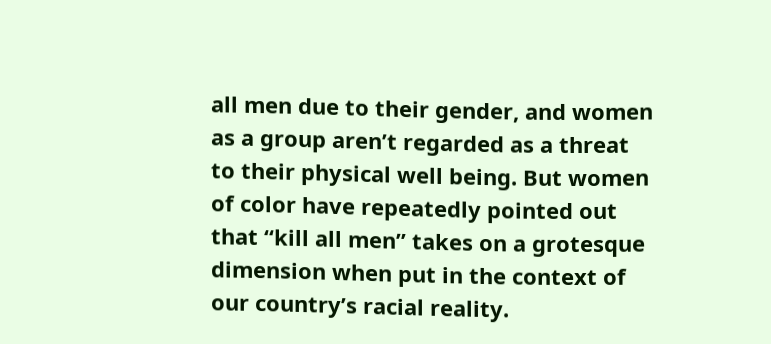all men due to their gender, and women as a group aren’t regarded as a threat to their physical well being. But women of color have repeatedly pointed out that “kill all men” takes on a grotesque dimension when put in the context of our country’s racial reality.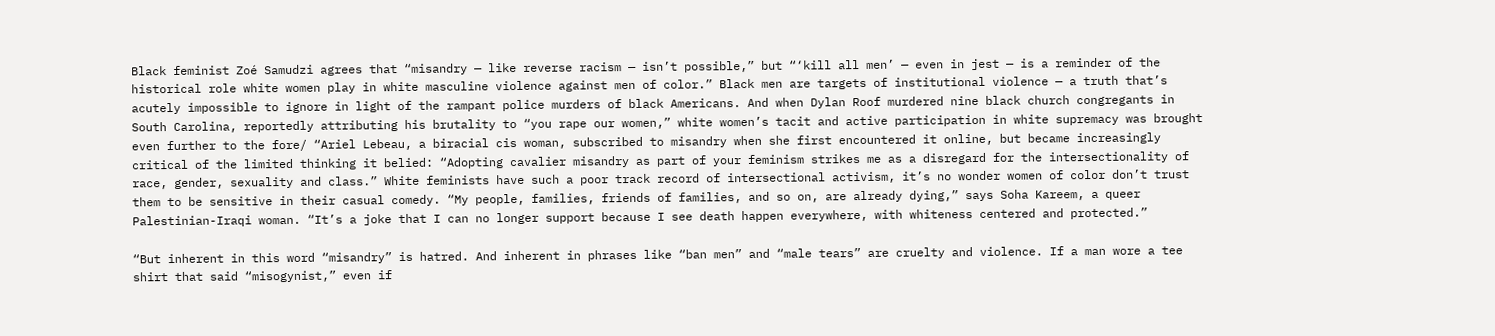Black feminist Zoé Samudzi agrees that “misandry — like reverse racism — isn’t possible,” but “‘kill all men’ — even in jest — is a reminder of the historical role white women play in white masculine violence against men of color.” Black men are targets of institutional violence — a truth that’s acutely impossible to ignore in light of the rampant police murders of black Americans. And when Dylan Roof murdered nine black church congregants in South Carolina, reportedly attributing his brutality to “you rape our women,” white women’s tacit and active participation in white supremacy was brought even further to the fore/ “Ariel Lebeau, a biracial cis woman, subscribed to misandry when she first encountered it online, but became increasingly critical of the limited thinking it belied: “Adopting cavalier misandry as part of your feminism strikes me as a disregard for the intersectionality of race, gender, sexuality and class.” White feminists have such a poor track record of intersectional activism, it’s no wonder women of color don’t trust them to be sensitive in their casual comedy. “My people, families, friends of families, and so on, are already dying,” says Soha Kareem, a queer Palestinian-Iraqi woman. “It’s a joke that I can no longer support because I see death happen everywhere, with whiteness centered and protected.”

“But inherent in this word “misandry” is hatred. And inherent in phrases like “ban men” and “male tears” are cruelty and violence. If a man wore a tee shirt that said “misogynist,” even if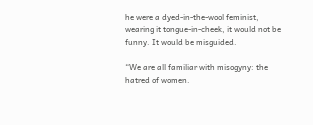he were a dyed-in-the-wool feminist, wearing it tongue-in-cheek, it would not be funny. It would be misguided.

“We are all familiar with misogyny: the hatred of women.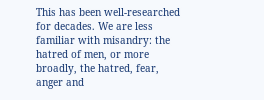This has been well-researched for decades. We are less familiar with misandry: the hatred of men, or more broadly, the hatred, fear, anger and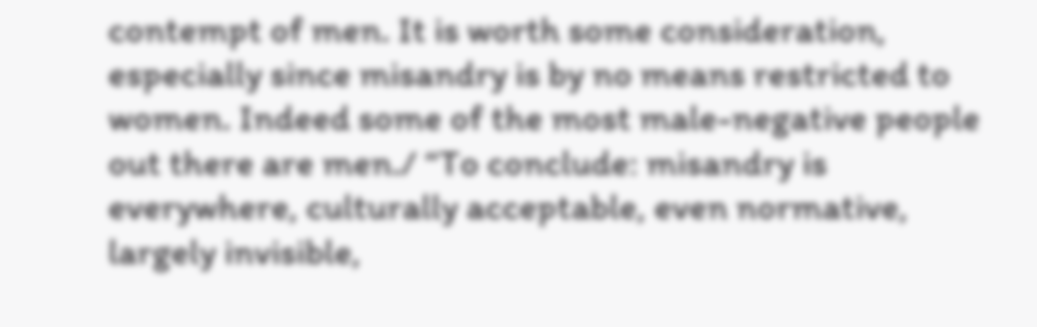contempt of men. It is worth some consideration, especially since misandry is by no means restricted to women. Indeed some of the most male-negative people out there are men./ “To conclude: misandry is everywhere, culturally acceptable, even normative, largely invisible,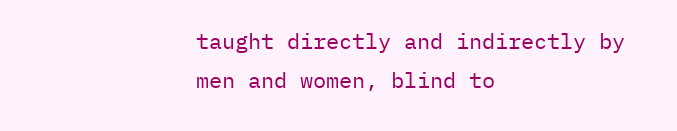taught directly and indirectly by men and women, blind to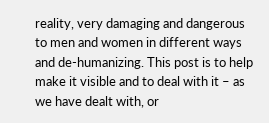reality, very damaging and dangerous to men and women in different ways and de-humanizing. This post is to help make it visible and to deal with it – as we have dealt with, or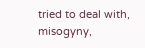tried to deal with, misogyny,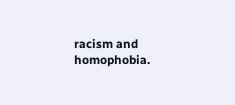racism and homophobia.